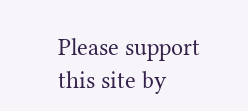Please support this site by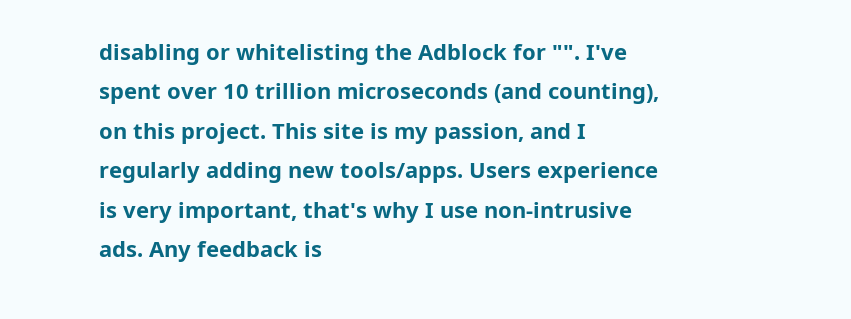disabling or whitelisting the Adblock for "". I've spent over 10 trillion microseconds (and counting), on this project. This site is my passion, and I regularly adding new tools/apps. Users experience is very important, that's why I use non-intrusive ads. Any feedback is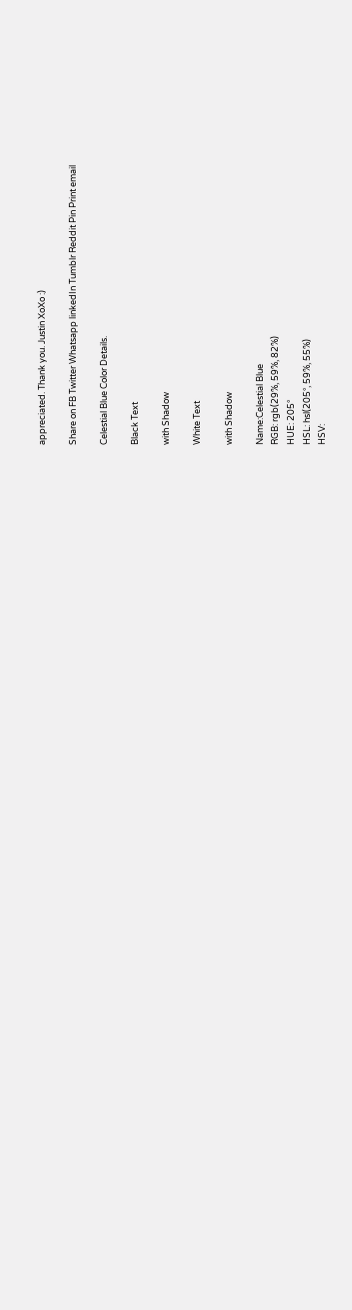appreciated. Thank you. Justin XoXo :)

Share on FB Twitter Whatsapp linkedIn Tumblr Reddit Pin Print email

Celestial Blue Color Details.

Black Text

with Shadow

White Text

with Shadow

Name:Celestial Blue
RGB: rgb(29%, 59%, 82%)
HUE: 205°
HSL: hsl(205°, 59%, 55%)
HSV: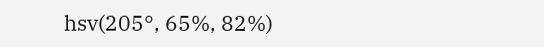hsv(205°, 65%, 82%)